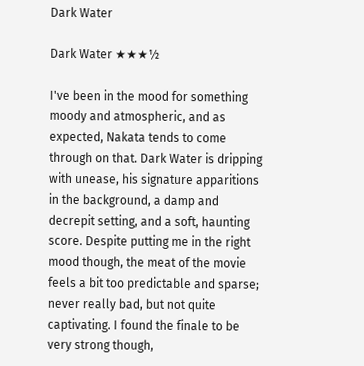Dark Water

Dark Water ★★★½

I've been in the mood for something moody and atmospheric, and as expected, Nakata tends to come through on that. Dark Water is dripping with unease, his signature apparitions in the background, a damp and decrepit setting, and a soft, haunting score. Despite putting me in the right mood though, the meat of the movie feels a bit too predictable and sparse; never really bad, but not quite captivating. I found the finale to be very strong though,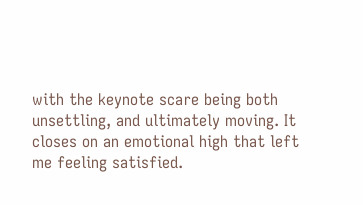with the keynote scare being both unsettling, and ultimately moving. It closes on an emotional high that left me feeling satisfied.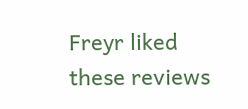Freyr liked these reviews